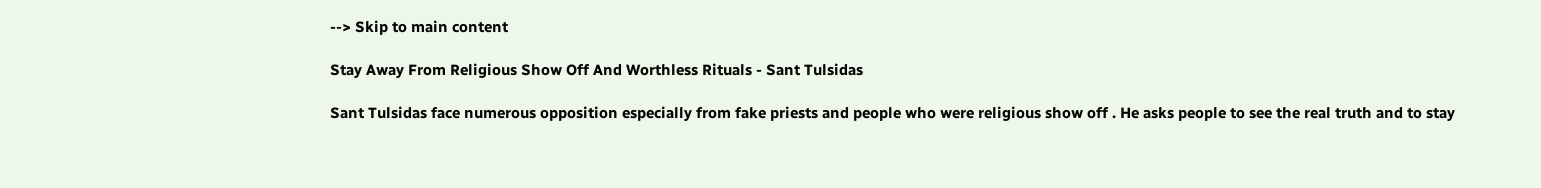--> Skip to main content

Stay Away From Religious Show Off And Worthless Rituals - Sant Tulsidas

Sant Tulsidas face numerous opposition especially from fake priests and people who were religious show off . He asks people to see the real truth and to stay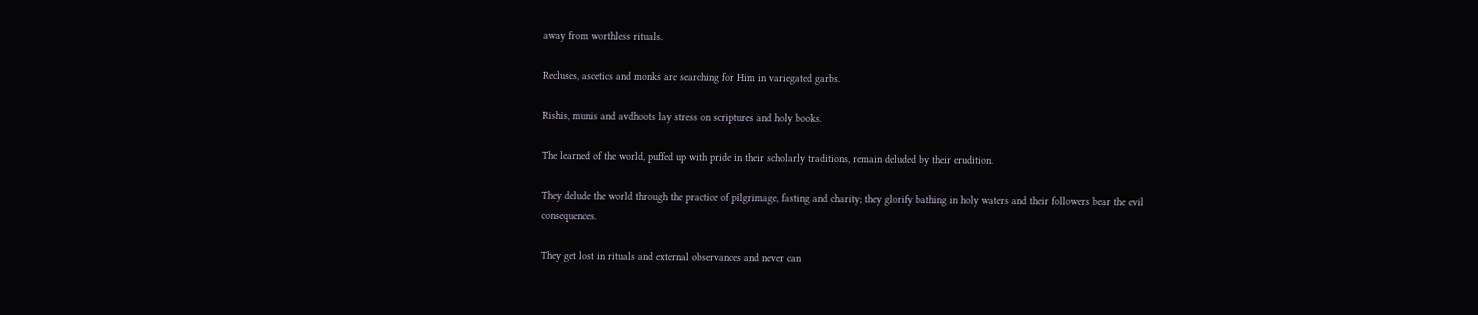away from worthless rituals.

Recluses, ascetics and monks are searching for Him in variegated garbs.

Rishis, munis and avdhoots lay stress on scriptures and holy books.

The learned of the world, puffed up with pride in their scholarly traditions, remain deluded by their erudition.

They delude the world through the practice of pilgrimage, fasting and charity; they glorify bathing in holy waters and their followers bear the evil consequences.

They get lost in rituals and external observances and never can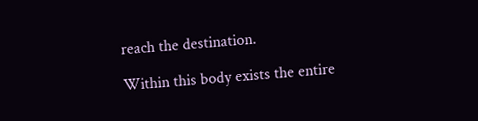reach the destination.

Within this body exists the entire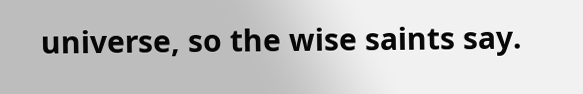universe, so the wise saints say.